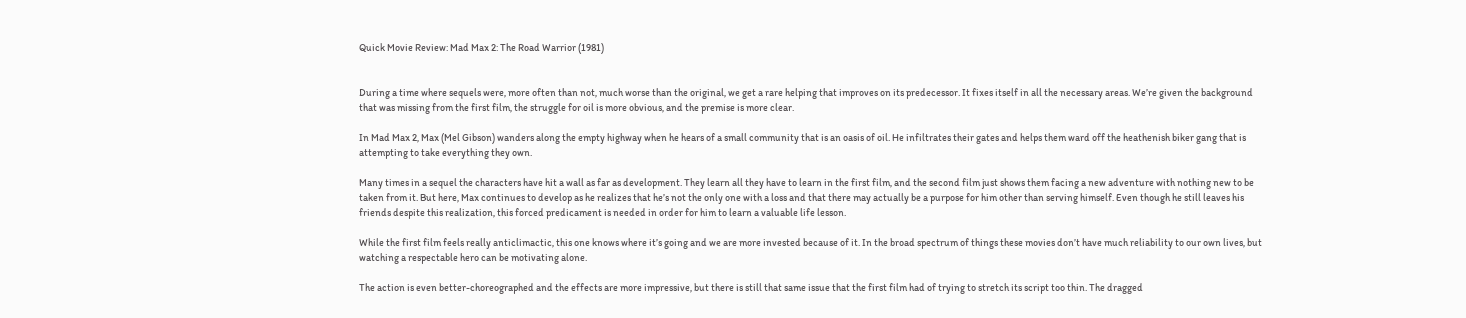Quick Movie Review: Mad Max 2: The Road Warrior (1981)


During a time where sequels were, more often than not, much worse than the original, we get a rare helping that improves on its predecessor. It fixes itself in all the necessary areas. We’re given the background that was missing from the first film, the struggle for oil is more obvious, and the premise is more clear.

In Mad Max 2, Max (Mel Gibson) wanders along the empty highway when he hears of a small community that is an oasis of oil. He infiltrates their gates and helps them ward off the heathenish biker gang that is attempting to take everything they own.

Many times in a sequel the characters have hit a wall as far as development. They learn all they have to learn in the first film, and the second film just shows them facing a new adventure with nothing new to be taken from it. But here, Max continues to develop as he realizes that he’s not the only one with a loss and that there may actually be a purpose for him other than serving himself. Even though he still leaves his friends despite this realization, this forced predicament is needed in order for him to learn a valuable life lesson.

While the first film feels really anticlimactic, this one knows where it’s going and we are more invested because of it. In the broad spectrum of things these movies don’t have much reliability to our own lives, but watching a respectable hero can be motivating alone.

The action is even better-choreographed and the effects are more impressive, but there is still that same issue that the first film had of trying to stretch its script too thin. The dragged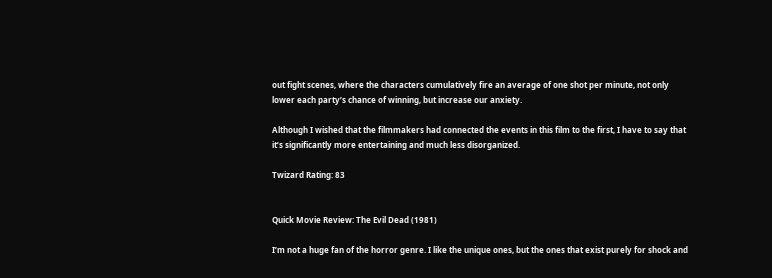out fight scenes, where the characters cumulatively fire an average of one shot per minute, not only lower each party’s chance of winning, but increase our anxiety.

Although I wished that the filmmakers had connected the events in this film to the first, I have to say that it’s significantly more entertaining and much less disorganized.

Twizard Rating: 83


Quick Movie Review: The Evil Dead (1981)

I’m not a huge fan of the horror genre. I like the unique ones, but the ones that exist purely for shock and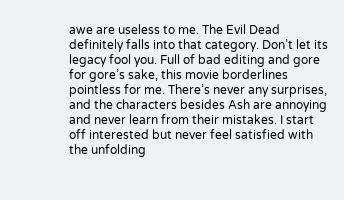awe are useless to me. The Evil Dead definitely falls into that category. Don’t let its legacy fool you. Full of bad editing and gore for gore’s sake, this movie borderlines pointless for me. There’s never any surprises, and the characters besides Ash are annoying and never learn from their mistakes. I start off interested but never feel satisfied with the unfolding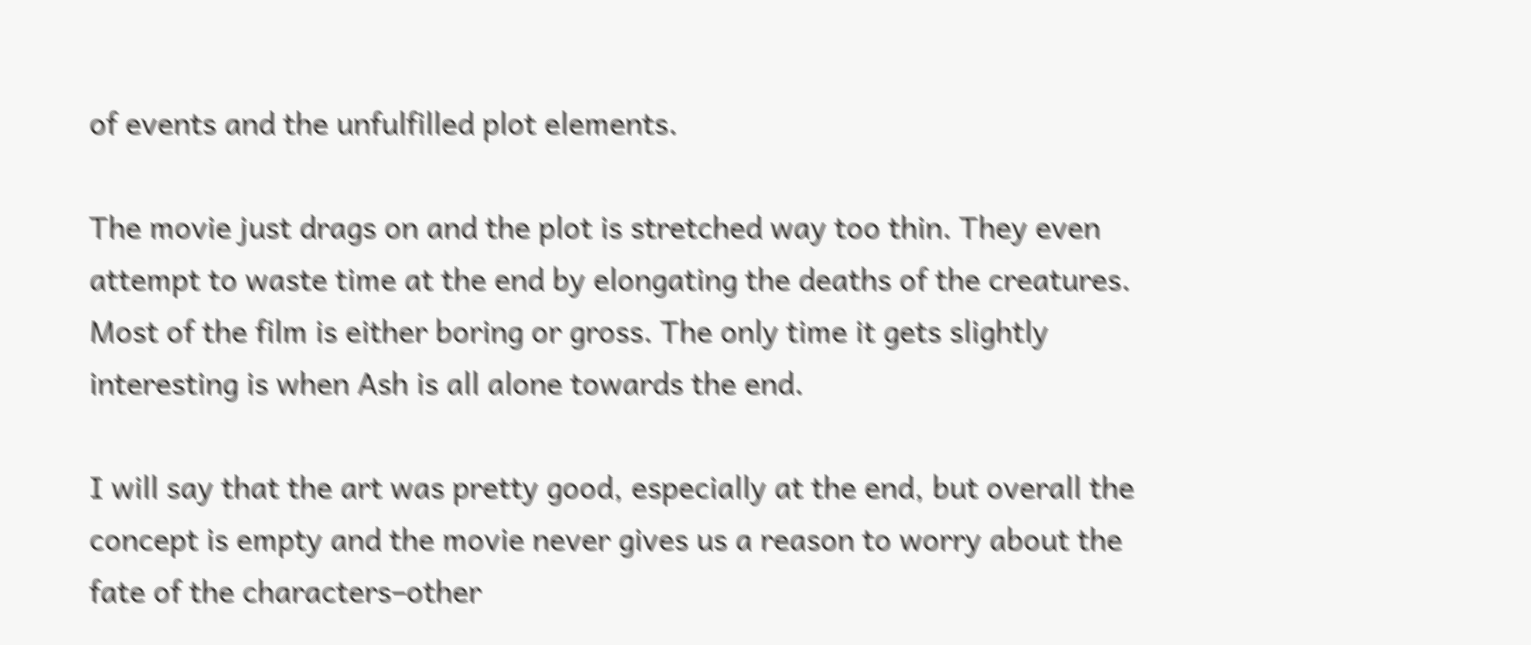of events and the unfulfilled plot elements.

The movie just drags on and the plot is stretched way too thin. They even attempt to waste time at the end by elongating the deaths of the creatures. Most of the film is either boring or gross. The only time it gets slightly interesting is when Ash is all alone towards the end.

I will say that the art was pretty good, especially at the end, but overall the concept is empty and the movie never gives us a reason to worry about the fate of the characters–other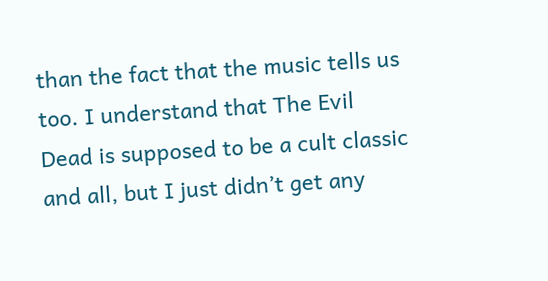than the fact that the music tells us too. I understand that The Evil Dead is supposed to be a cult classic and all, but I just didn’t get any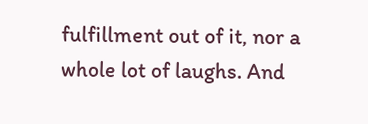fulfillment out of it, nor a whole lot of laughs. And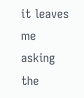it leaves me asking the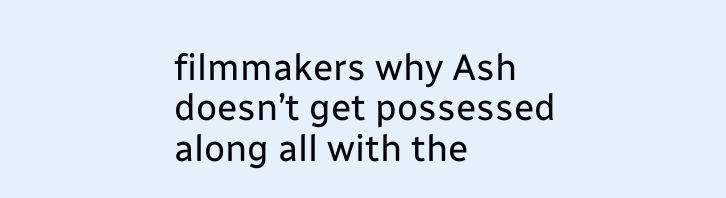filmmakers why Ash doesn’t get possessed along all with the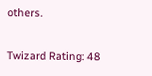others.

Twizard Rating: 48